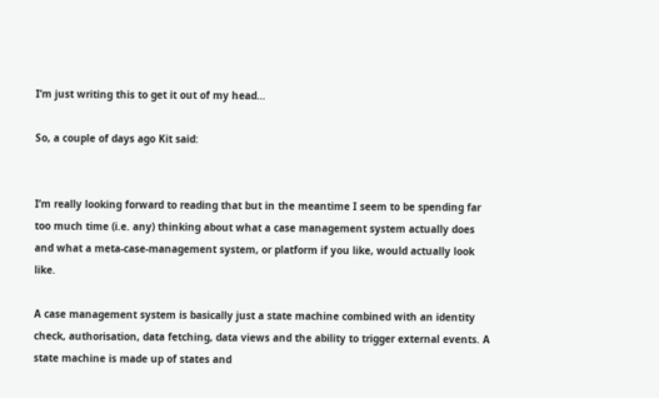I’m just writing this to get it out of my head…

So, a couple of days ago Kit said:


I’m really looking forward to reading that but in the meantime I seem to be spending far too much time (i.e. any) thinking about what a case management system actually does and what a meta-case-management system, or platform if you like, would actually look like.

A case management system is basically just a state machine combined with an identity check, authorisation, data fetching, data views and the ability to trigger external events. A state machine is made up of states and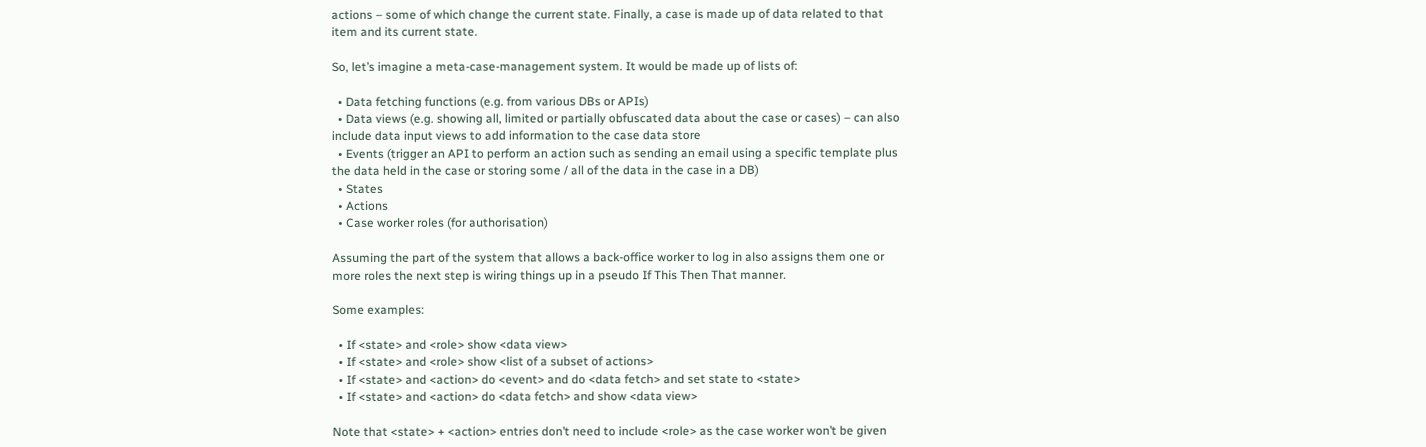actions – some of which change the current state. Finally, a case is made up of data related to that item and its current state.

So, let’s imagine a meta-case-management system. It would be made up of lists of:

  • Data fetching functions (e.g. from various DBs or APIs)
  • Data views (e.g. showing all, limited or partially obfuscated data about the case or cases) – can also include data input views to add information to the case data store
  • Events (trigger an API to perform an action such as sending an email using a specific template plus the data held in the case or storing some / all of the data in the case in a DB)
  • States
  • Actions
  • Case worker roles (for authorisation)

Assuming the part of the system that allows a back-office worker to log in also assigns them one or more roles the next step is wiring things up in a pseudo If This Then That manner.

Some examples:

  • If <state> and <role> show <data view>
  • If <state> and <role> show <list of a subset of actions>
  • If <state> and <action> do <event> and do <data fetch> and set state to <state>
  • If <state> and <action> do <data fetch> and show <data view>

Note that <state> + <action> entries don’t need to include <role> as the case worker won’t be given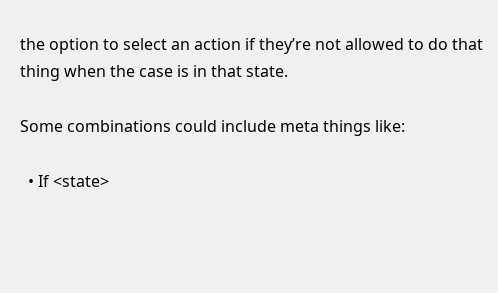the option to select an action if they’re not allowed to do that thing when the case is in that state.

Some combinations could include meta things like:

  • If <state>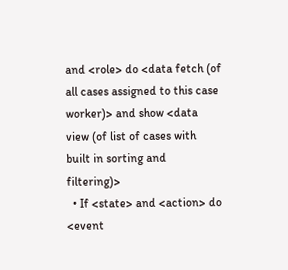and <role> do <data fetch (of all cases assigned to this case worker)> and show <data view (of list of cases with built in sorting and filtering)>
  • If <state> and <action> do <event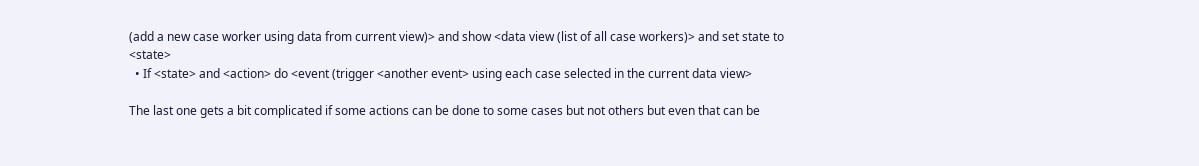(add a new case worker using data from current view)> and show <data view (list of all case workers)> and set state to <state>
  • If <state> and <action> do <event (trigger <another event> using each case selected in the current data view>

The last one gets a bit complicated if some actions can be done to some cases but not others but even that can be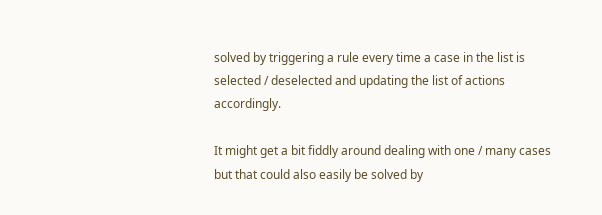solved by triggering a rule every time a case in the list is selected / deselected and updating the list of actions accordingly.

It might get a bit fiddly around dealing with one / many cases but that could also easily be solved by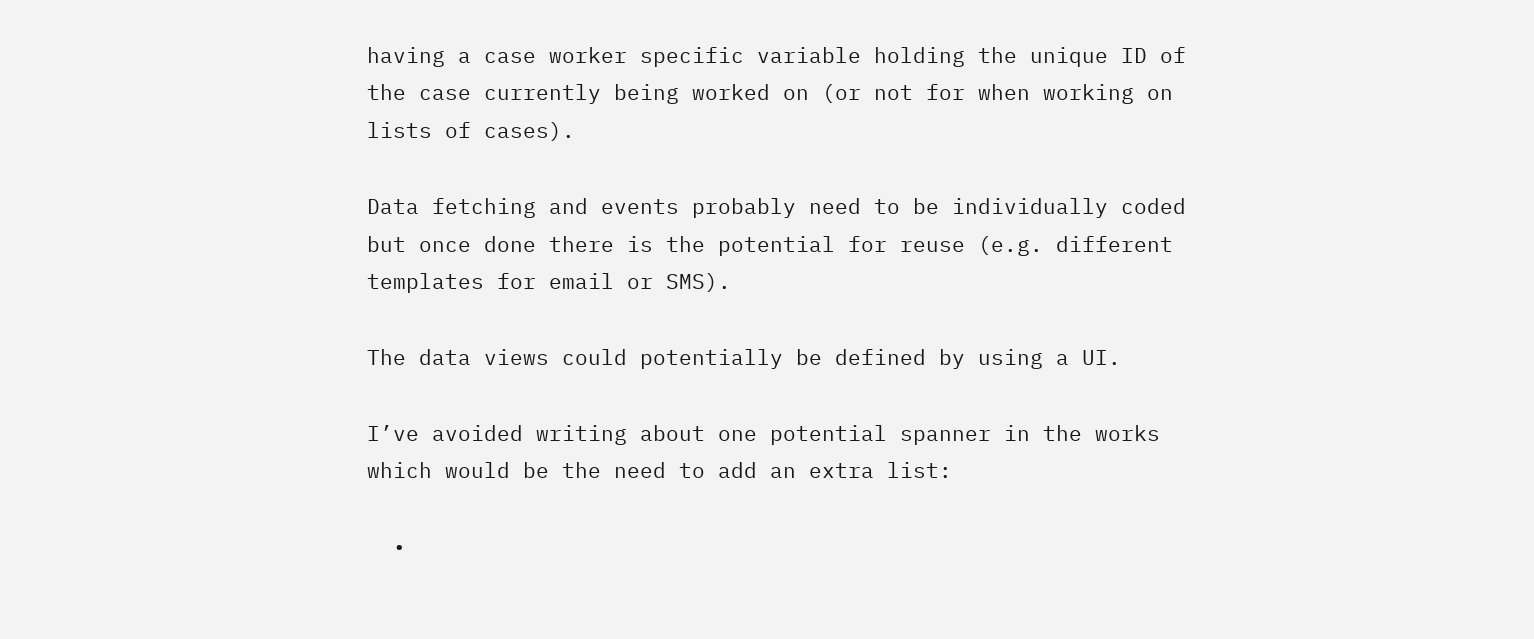having a case worker specific variable holding the unique ID of the case currently being worked on (or not for when working on lists of cases).

Data fetching and events probably need to be individually coded but once done there is the potential for reuse (e.g. different templates for email or SMS).

The data views could potentially be defined by using a UI.

I’ve avoided writing about one potential spanner in the works which would be the need to add an extra list:

  •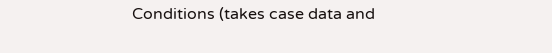Conditions (takes case data and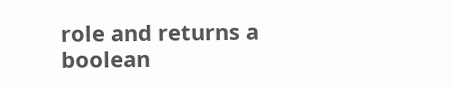role and returns a boolean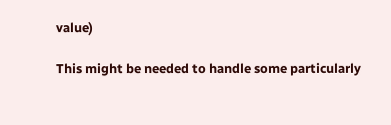value)

This might be needed to handle some particularly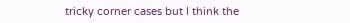tricky corner cases but I think the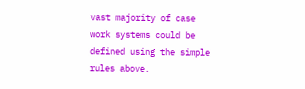vast majority of case work systems could be defined using the simple rules above.